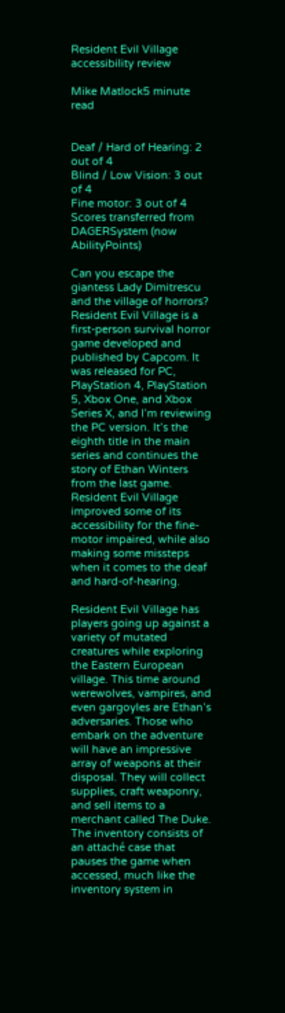Resident Evil Village accessibility review

Mike Matlock5 minute read


Deaf / Hard of Hearing: 2 out of 4
Blind / Low Vision: 3 out of 4
Fine motor: 3 out of 4
Scores transferred from DAGERSystem (now AbilityPoints)

Can you escape the giantess Lady Dimitrescu and the village of horrors? Resident Evil Village is a first-person survival horror game developed and published by Capcom. It was released for PC, PlayStation 4, PlayStation 5, Xbox One, and Xbox Series X, and I’m reviewing the PC version. It’s the eighth title in the main series and continues the story of Ethan Winters from the last game. Resident Evil Village improved some of its accessibility for the fine-motor impaired, while also making some missteps when it comes to the deaf and hard-of-hearing.

Resident Evil Village has players going up against a variety of mutated creatures while exploring the Eastern European village. This time around werewolves, vampires, and even gargoyles are Ethan’s adversaries. Those who embark on the adventure will have an impressive array of weapons at their disposal. They will collect supplies, craft weaponry, and sell items to a merchant called The Duke. The inventory consists of an attaché case that pauses the game when accessed, much like the inventory system in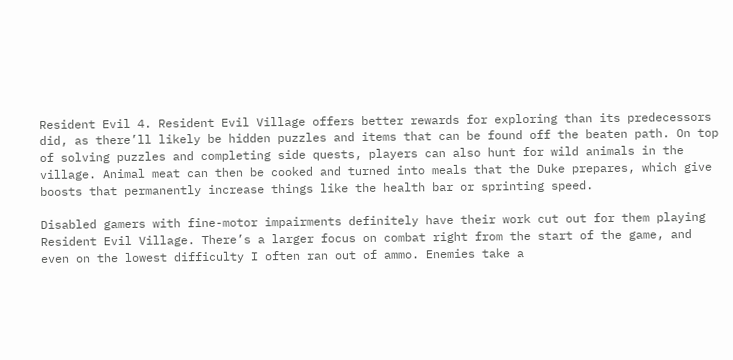Resident Evil 4. Resident Evil Village offers better rewards for exploring than its predecessors did, as there’ll likely be hidden puzzles and items that can be found off the beaten path. On top of solving puzzles and completing side quests, players can also hunt for wild animals in the village. Animal meat can then be cooked and turned into meals that the Duke prepares, which give boosts that permanently increase things like the health bar or sprinting speed.

Disabled gamers with fine-motor impairments definitely have their work cut out for them playing Resident Evil Village. There’s a larger focus on combat right from the start of the game, and even on the lowest difficulty I often ran out of ammo. Enemies take a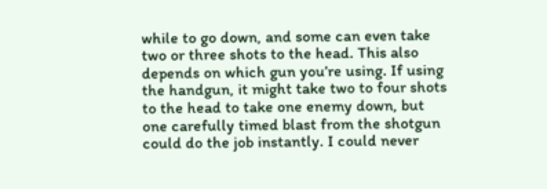while to go down, and some can even take two or three shots to the head. This also depends on which gun you’re using. If using the handgun, it might take two to four shots to the head to take one enemy down, but one carefully timed blast from the shotgun could do the job instantly. I could never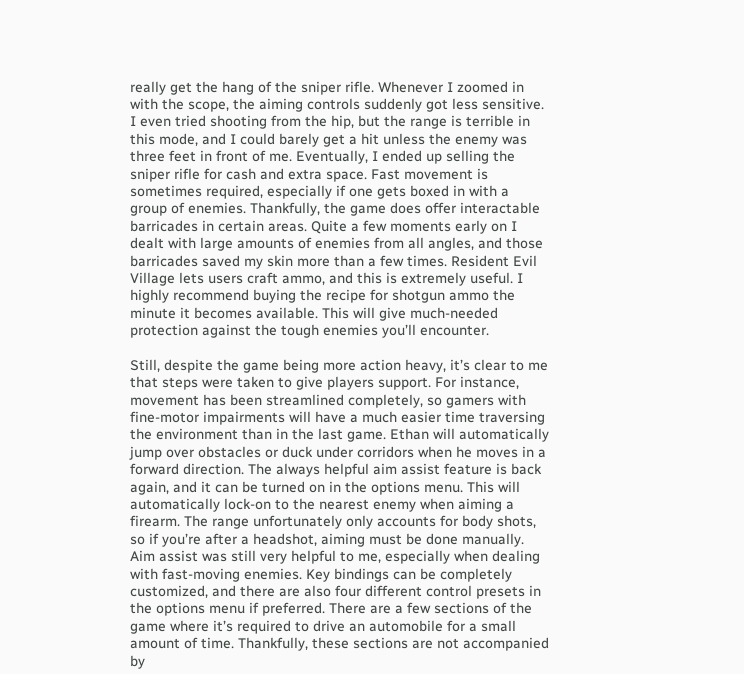really get the hang of the sniper rifle. Whenever I zoomed in with the scope, the aiming controls suddenly got less sensitive. I even tried shooting from the hip, but the range is terrible in this mode, and I could barely get a hit unless the enemy was three feet in front of me. Eventually, I ended up selling the sniper rifle for cash and extra space. Fast movement is sometimes required, especially if one gets boxed in with a group of enemies. Thankfully, the game does offer interactable barricades in certain areas. Quite a few moments early on I dealt with large amounts of enemies from all angles, and those barricades saved my skin more than a few times. Resident Evil Village lets users craft ammo, and this is extremely useful. I highly recommend buying the recipe for shotgun ammo the minute it becomes available. This will give much-needed protection against the tough enemies you’ll encounter.

Still, despite the game being more action heavy, it’s clear to me that steps were taken to give players support. For instance, movement has been streamlined completely, so gamers with fine-motor impairments will have a much easier time traversing the environment than in the last game. Ethan will automatically jump over obstacles or duck under corridors when he moves in a forward direction. The always helpful aim assist feature is back again, and it can be turned on in the options menu. This will automatically lock-on to the nearest enemy when aiming a firearm. The range unfortunately only accounts for body shots, so if you’re after a headshot, aiming must be done manually. Aim assist was still very helpful to me, especially when dealing with fast-moving enemies. Key bindings can be completely customized, and there are also four different control presets in the options menu if preferred. There are a few sections of the game where it’s required to drive an automobile for a small amount of time. Thankfully, these sections are not accompanied by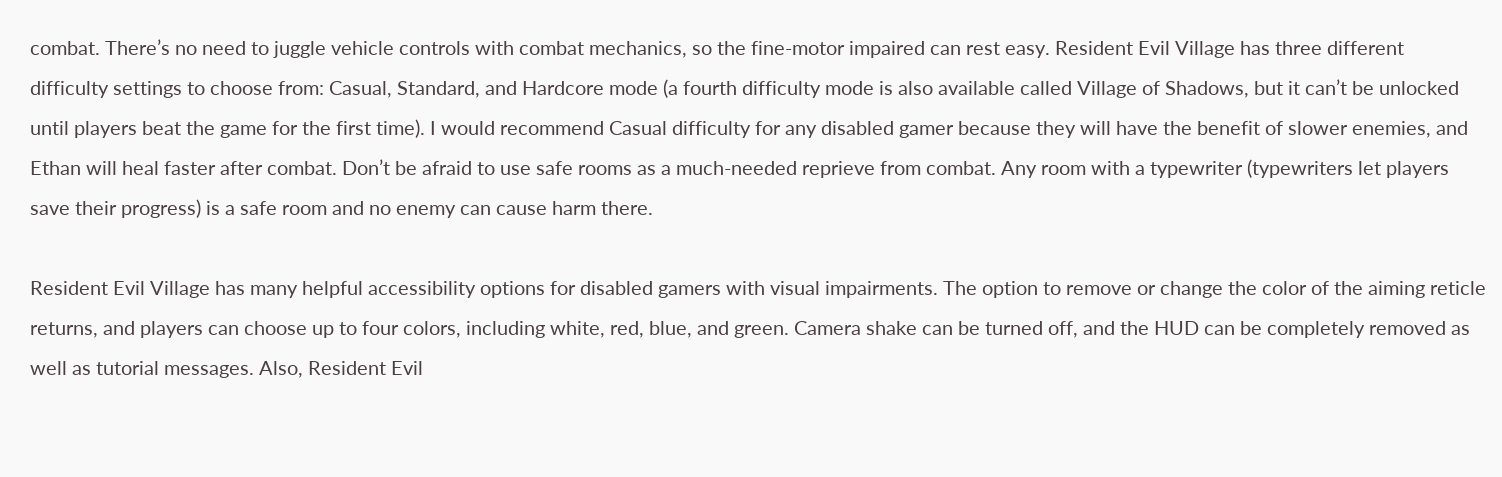combat. There’s no need to juggle vehicle controls with combat mechanics, so the fine-motor impaired can rest easy. Resident Evil Village has three different difficulty settings to choose from: Casual, Standard, and Hardcore mode (a fourth difficulty mode is also available called Village of Shadows, but it can’t be unlocked until players beat the game for the first time). I would recommend Casual difficulty for any disabled gamer because they will have the benefit of slower enemies, and Ethan will heal faster after combat. Don’t be afraid to use safe rooms as a much-needed reprieve from combat. Any room with a typewriter (typewriters let players save their progress) is a safe room and no enemy can cause harm there.

Resident Evil Village has many helpful accessibility options for disabled gamers with visual impairments. The option to remove or change the color of the aiming reticle returns, and players can choose up to four colors, including white, red, blue, and green. Camera shake can be turned off, and the HUD can be completely removed as well as tutorial messages. Also, Resident Evil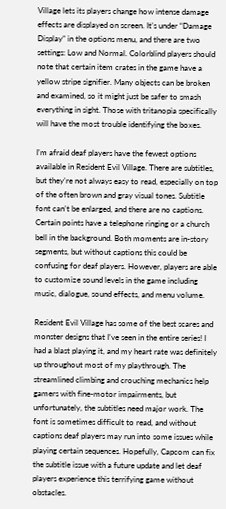Village lets its players change how intense damage effects are displayed on screen. It’s under “Damage Display” in the options menu, and there are two settings: Low and Normal. Colorblind players should note that certain item crates in the game have a yellow stripe signifier. Many objects can be broken and examined, so it might just be safer to smash everything in sight. Those with tritanopia specifically will have the most trouble identifying the boxes.

I’m afraid deaf players have the fewest options available in Resident Evil Village. There are subtitles, but they’re not always easy to read, especially on top of the often brown and gray visual tones. Subtitle font can’t be enlarged, and there are no captions. Certain points have a telephone ringing or a church bell in the background. Both moments are in-story segments, but without captions this could be confusing for deaf players. However, players are able to customize sound levels in the game including music, dialogue, sound effects, and menu volume.

Resident Evil Village has some of the best scares and monster designs that I’ve seen in the entire series! I had a blast playing it, and my heart rate was definitely up throughout most of my playthrough. The streamlined climbing and crouching mechanics help gamers with fine-motor impairments, but unfortunately, the subtitles need major work. The font is sometimes difficult to read, and without captions deaf players may run into some issues while playing certain sequences. Hopefully, Capcom can fix the subtitle issue with a future update and let deaf players experience this terrifying game without obstacles.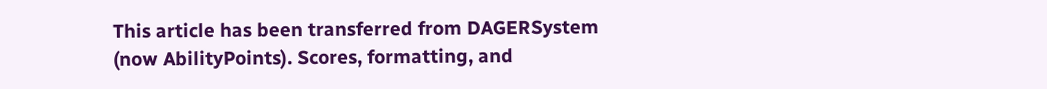This article has been transferred from DAGERSystem (now AbilityPoints). Scores, formatting, and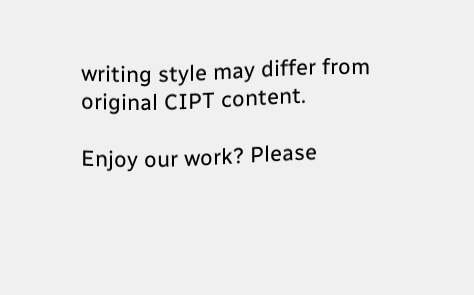writing style may differ from original CIPT content.

Enjoy our work? Please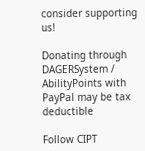consider supporting us!

Donating through DAGERSystem / AbilityPoints with PayPal may be tax deductible

Follow CIPT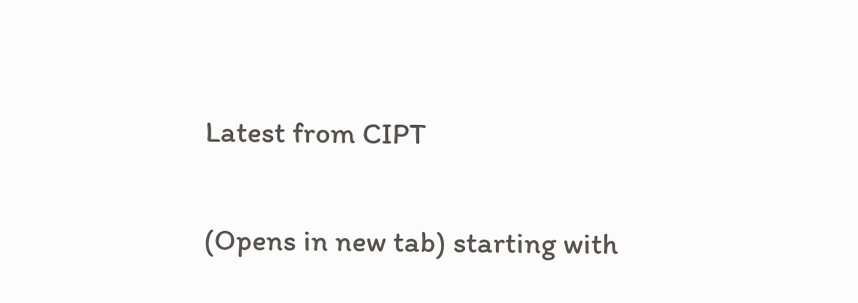Latest from CIPT

(Opens in new tab) starting with